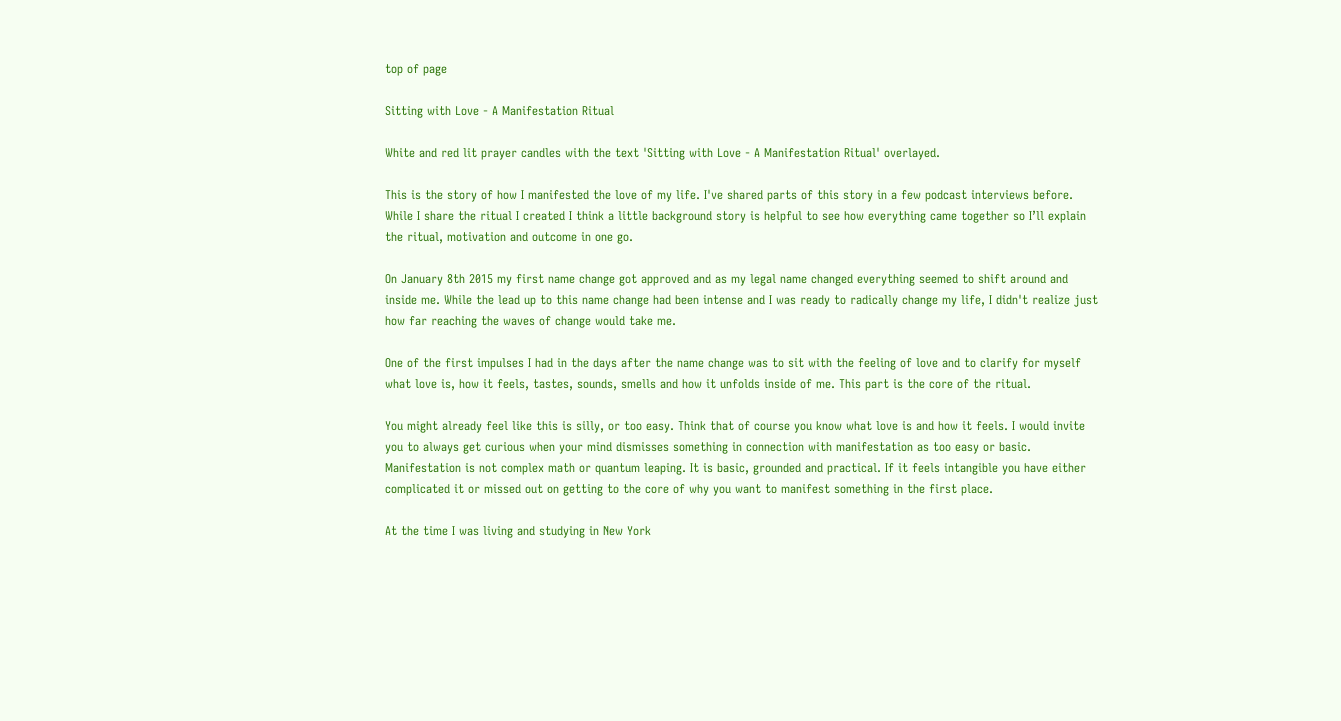top of page

Sitting with Love - A Manifestation Ritual

White and red lit prayer candles with the text 'Sitting with Love - A Manifestation Ritual' overlayed.

This is the story of how I manifested the love of my life. I've shared parts of this story in a few podcast interviews before. While I share the ritual I created I think a little background story is helpful to see how everything came together so I’ll explain the ritual, motivation and outcome in one go.

On January 8th 2015 my first name change got approved and as my legal name changed everything seemed to shift around and inside me. While the lead up to this name change had been intense and I was ready to radically change my life, I didn't realize just how far reaching the waves of change would take me.

One of the first impulses I had in the days after the name change was to sit with the feeling of love and to clarify for myself what love is, how it feels, tastes, sounds, smells and how it unfolds inside of me. This part is the core of the ritual.

You might already feel like this is silly, or too easy. Think that of course you know what love is and how it feels. I would invite you to always get curious when your mind dismisses something in connection with manifestation as too easy or basic. Manifestation is not complex math or quantum leaping. It is basic, grounded and practical. If it feels intangible you have either complicated it or missed out on getting to the core of why you want to manifest something in the first place.

At the time I was living and studying in New York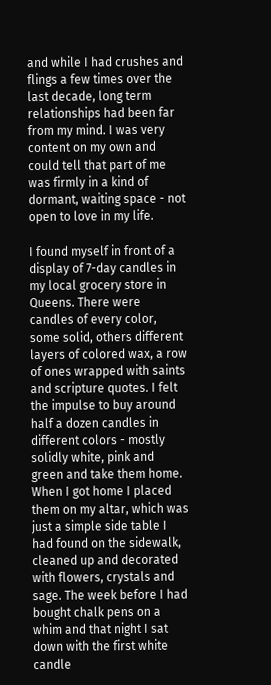and while I had crushes and flings a few times over the last decade, long term relationships had been far from my mind. I was very content on my own and could tell that part of me was firmly in a kind of dormant, waiting space - not open to love in my life.

I found myself in front of a display of 7-day candles in my local grocery store in Queens. There were candles of every color, some solid, others different layers of colored wax, a row of ones wrapped with saints and scripture quotes. I felt the impulse to buy around half a dozen candles in different colors - mostly solidly white, pink and green and take them home. When I got home I placed them on my altar, which was just a simple side table I had found on the sidewalk, cleaned up and decorated with flowers, crystals and sage. The week before I had bought chalk pens on a whim and that night I sat down with the first white candle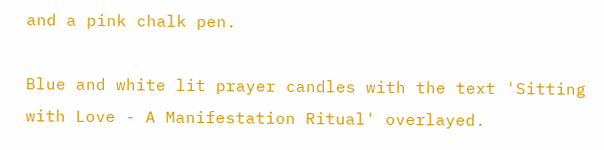and a pink chalk pen.

Blue and white lit prayer candles with the text 'Sitting with Love - A Manifestation Ritual' overlayed.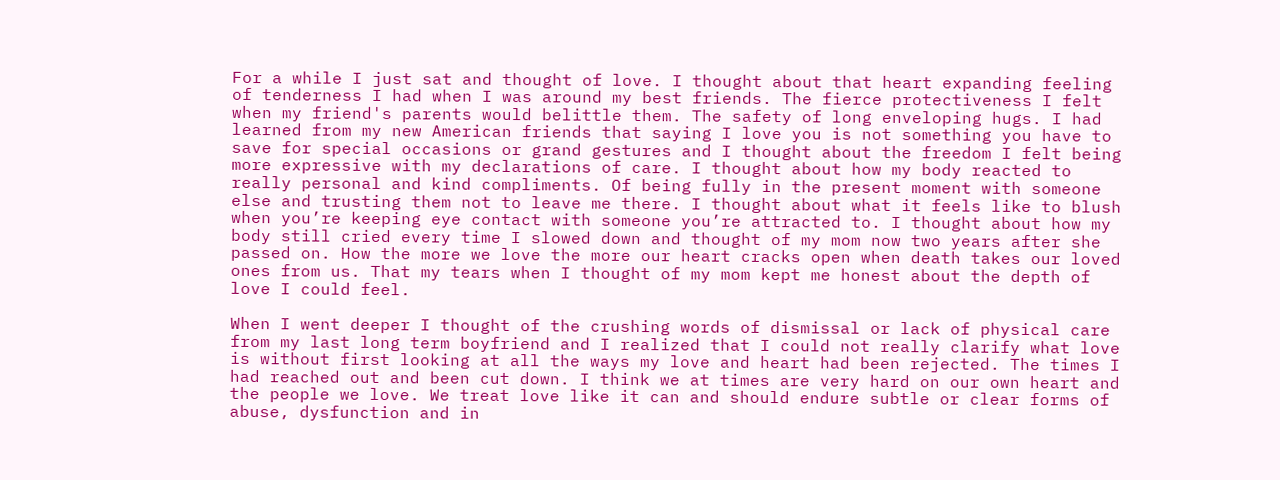For a while I just sat and thought of love. I thought about that heart expanding feeling of tenderness I had when I was around my best friends. The fierce protectiveness I felt when my friend's parents would belittle them. The safety of long enveloping hugs. I had learned from my new American friends that saying I love you is not something you have to save for special occasions or grand gestures and I thought about the freedom I felt being more expressive with my declarations of care. I thought about how my body reacted to really personal and kind compliments. Of being fully in the present moment with someone else and trusting them not to leave me there. I thought about what it feels like to blush when you’re keeping eye contact with someone you’re attracted to. I thought about how my body still cried every time I slowed down and thought of my mom now two years after she passed on. How the more we love the more our heart cracks open when death takes our loved ones from us. That my tears when I thought of my mom kept me honest about the depth of love I could feel.

When I went deeper I thought of the crushing words of dismissal or lack of physical care from my last long term boyfriend and I realized that I could not really clarify what love is without first looking at all the ways my love and heart had been rejected. The times I had reached out and been cut down. I think we at times are very hard on our own heart and the people we love. We treat love like it can and should endure subtle or clear forms of abuse, dysfunction and in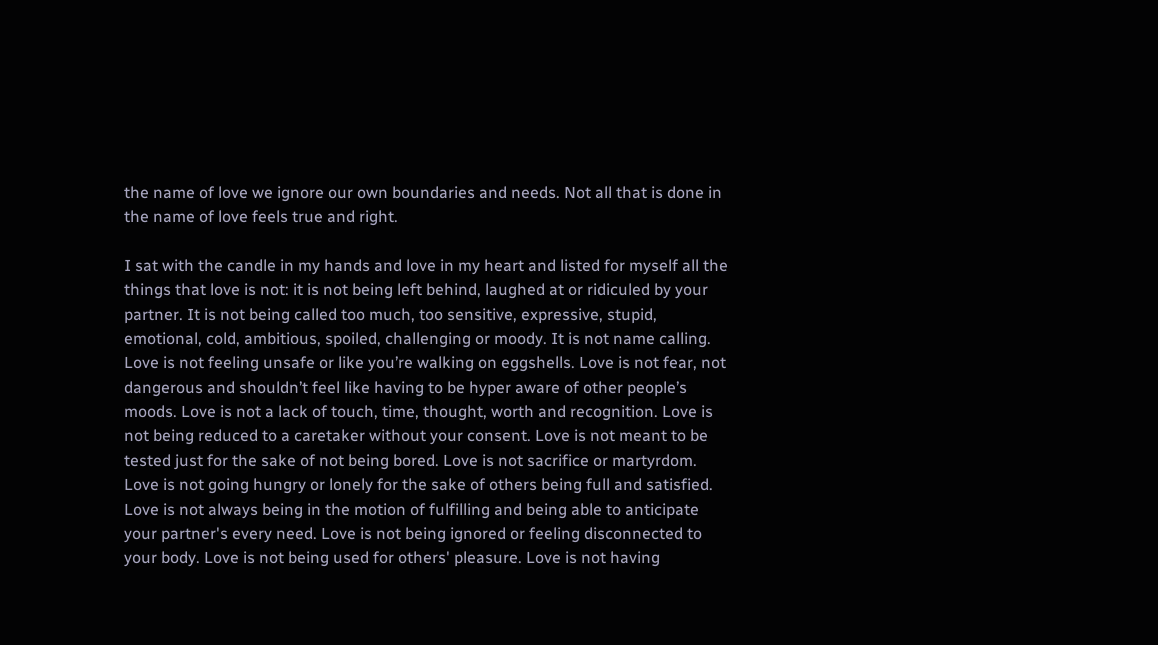the name of love we ignore our own boundaries and needs. Not all that is done in the name of love feels true and right.

I sat with the candle in my hands and love in my heart and listed for myself all the things that love is not: it is not being left behind, laughed at or ridiculed by your partner. It is not being called too much, too sensitive, expressive, stupid, emotional, cold, ambitious, spoiled, challenging or moody. It is not name calling. Love is not feeling unsafe or like you’re walking on eggshells. Love is not fear, not dangerous and shouldn’t feel like having to be hyper aware of other people’s moods. Love is not a lack of touch, time, thought, worth and recognition. Love is not being reduced to a caretaker without your consent. Love is not meant to be tested just for the sake of not being bored. Love is not sacrifice or martyrdom. Love is not going hungry or lonely for the sake of others being full and satisfied. Love is not always being in the motion of fulfilling and being able to anticipate your partner's every need. Love is not being ignored or feeling disconnected to your body. Love is not being used for others' pleasure. Love is not having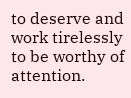to deserve and work tirelessly to be worthy of attention.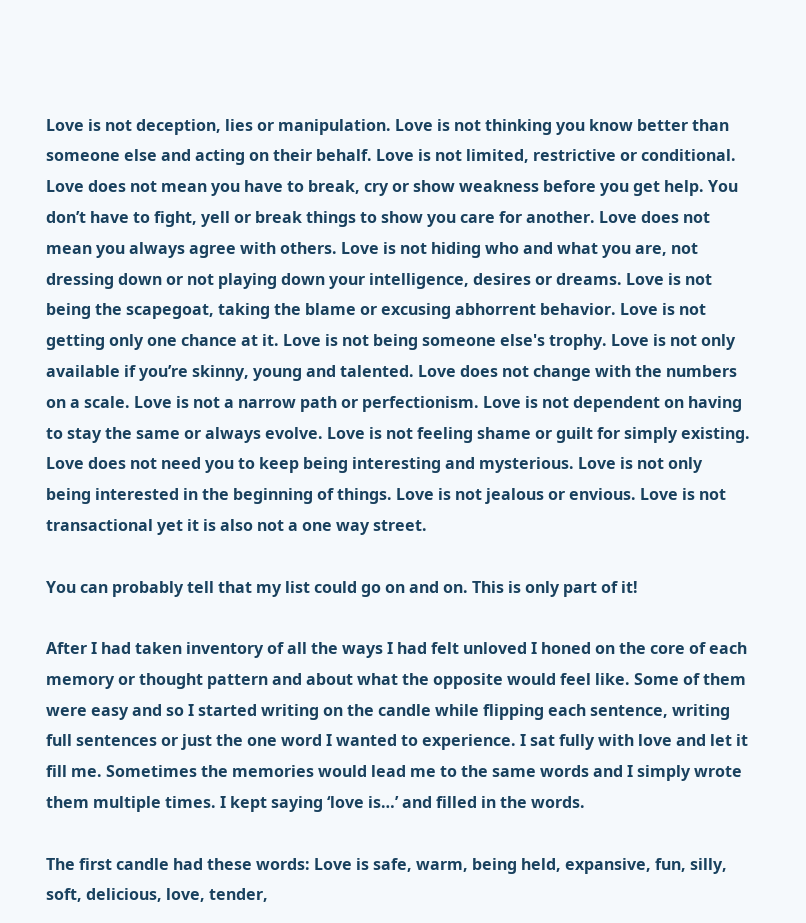Love is not deception, lies or manipulation. Love is not thinking you know better than someone else and acting on their behalf. Love is not limited, restrictive or conditional. Love does not mean you have to break, cry or show weakness before you get help. You don’t have to fight, yell or break things to show you care for another. Love does not mean you always agree with others. Love is not hiding who and what you are, not dressing down or not playing down your intelligence, desires or dreams. Love is not being the scapegoat, taking the blame or excusing abhorrent behavior. Love is not getting only one chance at it. Love is not being someone else's trophy. Love is not only available if you’re skinny, young and talented. Love does not change with the numbers on a scale. Love is not a narrow path or perfectionism. Love is not dependent on having to stay the same or always evolve. Love is not feeling shame or guilt for simply existing. Love does not need you to keep being interesting and mysterious. Love is not only being interested in the beginning of things. Love is not jealous or envious. Love is not transactional yet it is also not a one way street.

You can probably tell that my list could go on and on. This is only part of it!

After I had taken inventory of all the ways I had felt unloved I honed on the core of each memory or thought pattern and about what the opposite would feel like. Some of them were easy and so I started writing on the candle while flipping each sentence, writing full sentences or just the one word I wanted to experience. I sat fully with love and let it fill me. Sometimes the memories would lead me to the same words and I simply wrote them multiple times. I kept saying ‘love is…’ and filled in the words.

The first candle had these words: Love is safe, warm, being held, expansive, fun, silly, soft, delicious, love, tender,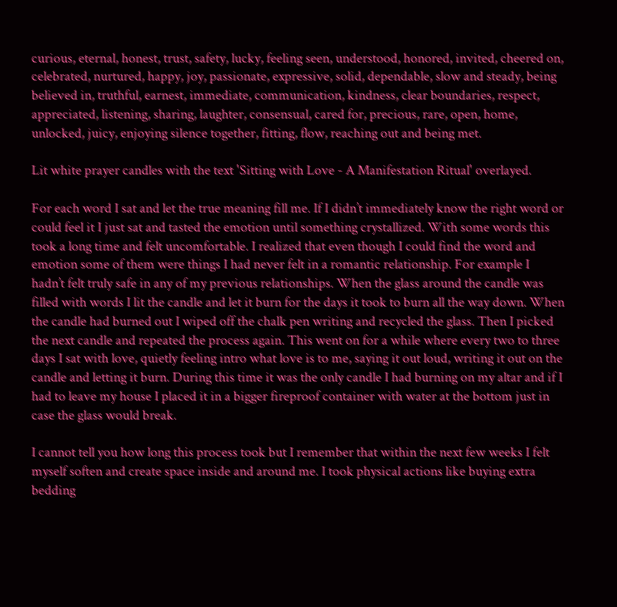curious, eternal, honest, trust, safety, lucky, feeling seen, understood, honored, invited, cheered on, celebrated, nurtured, happy, joy, passionate, expressive, solid, dependable, slow and steady, being believed in, truthful, earnest, immediate, communication, kindness, clear boundaries, respect, appreciated, listening, sharing, laughter, consensual, cared for, precious, rare, open, home, unlocked, juicy, enjoying silence together, fitting, flow, reaching out and being met.

Lit white prayer candles with the text 'Sitting with Love - A Manifestation Ritual' overlayed.

For each word I sat and let the true meaning fill me. If I didn’t immediately know the right word or could feel it I just sat and tasted the emotion until something crystallized. With some words this took a long time and felt uncomfortable. I realized that even though I could find the word and emotion some of them were things I had never felt in a romantic relationship. For example I hadn’t felt truly safe in any of my previous relationships. When the glass around the candle was filled with words I lit the candle and let it burn for the days it took to burn all the way down. When the candle had burned out I wiped off the chalk pen writing and recycled the glass. Then I picked the next candle and repeated the process again. This went on for a while where every two to three days I sat with love, quietly feeling intro what love is to me, saying it out loud, writing it out on the candle and letting it burn. During this time it was the only candle I had burning on my altar and if I had to leave my house I placed it in a bigger fireproof container with water at the bottom just in case the glass would break.

I cannot tell you how long this process took but I remember that within the next few weeks I felt myself soften and create space inside and around me. I took physical actions like buying extra bedding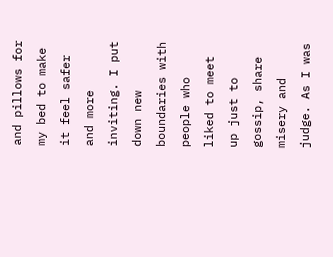and pillows for my bed to make it feel safer and more inviting. I put down new boundaries with people who liked to meet up just to gossip, share misery and judge. As I was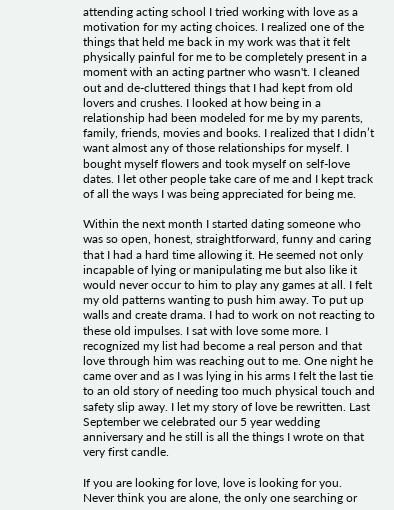attending acting school I tried working with love as a motivation for my acting choices. I realized one of the things that held me back in my work was that it felt physically painful for me to be completely present in a moment with an acting partner who wasn't. I cleaned out and de-cluttered things that I had kept from old lovers and crushes. I looked at how being in a relationship had been modeled for me by my parents, family, friends, movies and books. I realized that I didn’t want almost any of those relationships for myself. I bought myself flowers and took myself on self-love dates. I let other people take care of me and I kept track of all the ways I was being appreciated for being me.

Within the next month I started dating someone who was so open, honest, straightforward, funny and caring that I had a hard time allowing it. He seemed not only incapable of lying or manipulating me but also like it would never occur to him to play any games at all. I felt my old patterns wanting to push him away. To put up walls and create drama. I had to work on not reacting to these old impulses. I sat with love some more. I recognized my list had become a real person and that love through him was reaching out to me. One night he came over and as I was lying in his arms I felt the last tie to an old story of needing too much physical touch and safety slip away. I let my story of love be rewritten. Last September we celebrated our 5 year wedding anniversary and he still is all the things I wrote on that very first candle.

If you are looking for love, love is looking for you. Never think you are alone, the only one searching or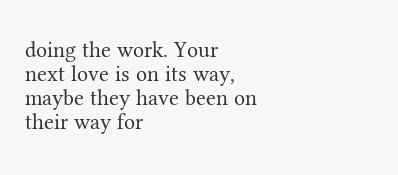doing the work. Your next love is on its way, maybe they have been on their way for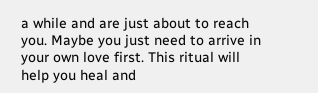a while and are just about to reach you. Maybe you just need to arrive in your own love first. This ritual will help you heal and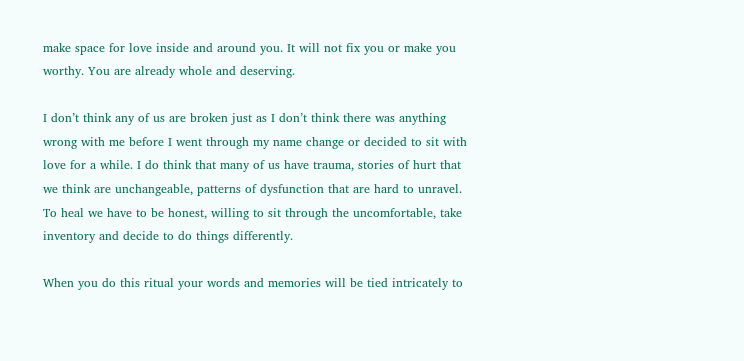make space for love inside and around you. It will not fix you or make you worthy. You are already whole and deserving.

I don’t think any of us are broken just as I don’t think there was anything wrong with me before I went through my name change or decided to sit with love for a while. I do think that many of us have trauma, stories of hurt that we think are unchangeable, patterns of dysfunction that are hard to unravel. To heal we have to be honest, willing to sit through the uncomfortable, take inventory and decide to do things differently.

When you do this ritual your words and memories will be tied intricately to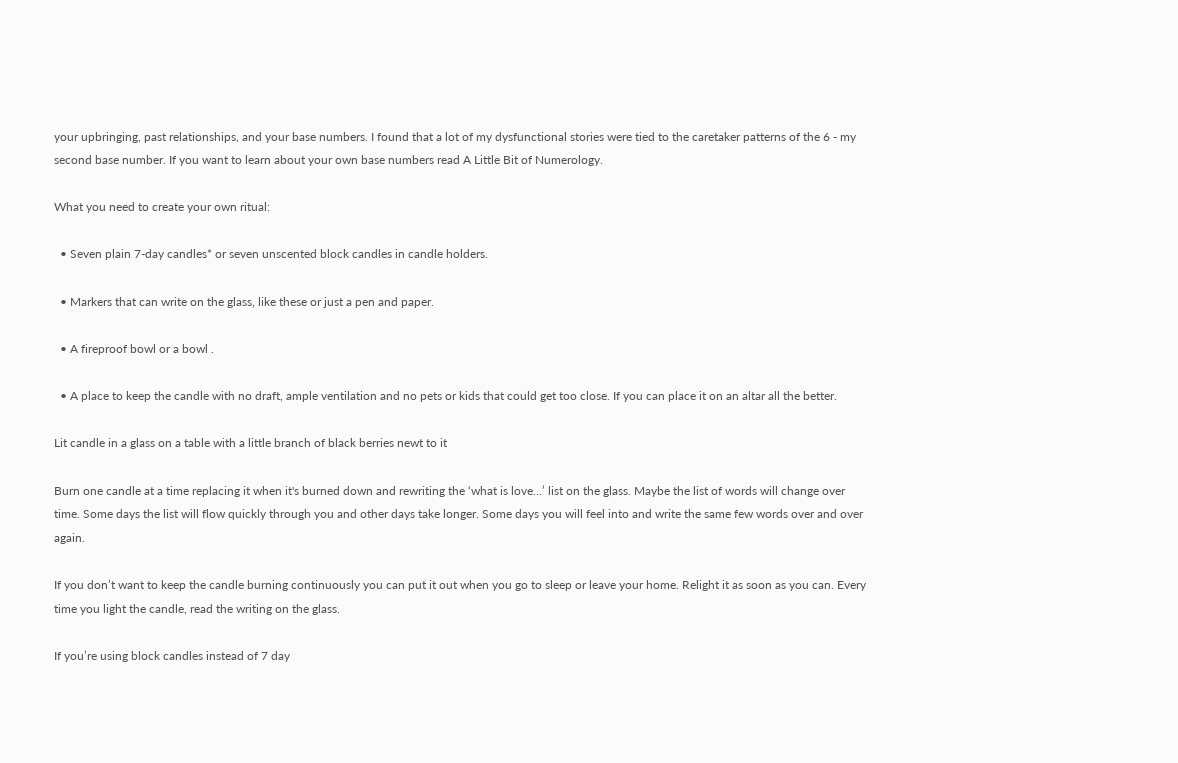your upbringing, past relationships, and your base numbers. I found that a lot of my dysfunctional stories were tied to the caretaker patterns of the 6 - my second base number. If you want to learn about your own base numbers read A Little Bit of Numerology.

What you need to create your own ritual:

  • Seven plain 7-day candles* or seven unscented block candles in candle holders.

  • Markers that can write on the glass, like these or just a pen and paper.

  • A fireproof bowl or a bowl .

  • A place to keep the candle with no draft, ample ventilation and no pets or kids that could get too close. If you can place it on an altar all the better.

Lit candle in a glass on a table with a little branch of black berries newt to it

Burn one candle at a time replacing it when it's burned down and rewriting the ‘what is love…’ list on the glass. Maybe the list of words will change over time. Some days the list will flow quickly through you and other days take longer. Some days you will feel into and write the same few words over and over again.

If you don’t want to keep the candle burning continuously you can put it out when you go to sleep or leave your home. Relight it as soon as you can. Every time you light the candle, read the writing on the glass.

If you’re using block candles instead of 7 day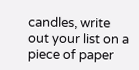candles, write out your list on a piece of paper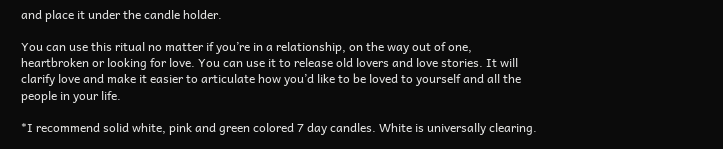and place it under the candle holder.

You can use this ritual no matter if you’re in a relationship, on the way out of one, heartbroken or looking for love. You can use it to release old lovers and love stories. It will clarify love and make it easier to articulate how you’d like to be loved to yourself and all the people in your life.

*I recommend solid white, pink and green colored 7 day candles. White is universally clearing.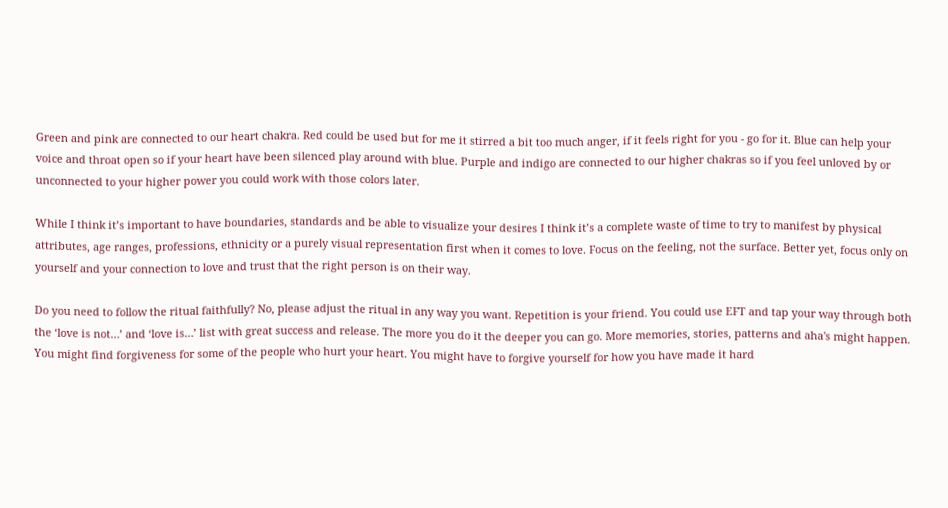Green and pink are connected to our heart chakra. Red could be used but for me it stirred a bit too much anger, if it feels right for you - go for it. Blue can help your voice and throat open so if your heart have been silenced play around with blue. Purple and indigo are connected to our higher chakras so if you feel unloved by or unconnected to your higher power you could work with those colors later.

While I think it’s important to have boundaries, standards and be able to visualize your desires I think it’s a complete waste of time to try to manifest by physical attributes, age ranges, professions, ethnicity or a purely visual representation first when it comes to love. Focus on the feeling, not the surface. Better yet, focus only on yourself and your connection to love and trust that the right person is on their way.

Do you need to follow the ritual faithfully? No, please adjust the ritual in any way you want. Repetition is your friend. You could use EFT and tap your way through both the ‘love is not…’ and ‘love is…’ list with great success and release. The more you do it the deeper you can go. More memories, stories, patterns and aha's might happen. You might find forgiveness for some of the people who hurt your heart. You might have to forgive yourself for how you have made it hard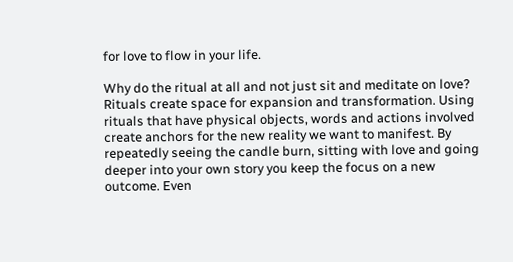for love to flow in your life.

Why do the ritual at all and not just sit and meditate on love? Rituals create space for expansion and transformation. Using rituals that have physical objects, words and actions involved create anchors for the new reality we want to manifest. By repeatedly seeing the candle burn, sitting with love and going deeper into your own story you keep the focus on a new outcome. Even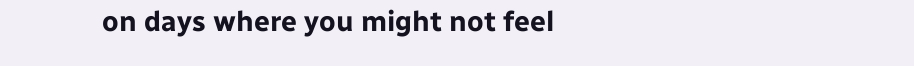on days where you might not feel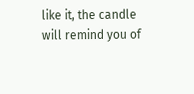like it, the candle will remind you of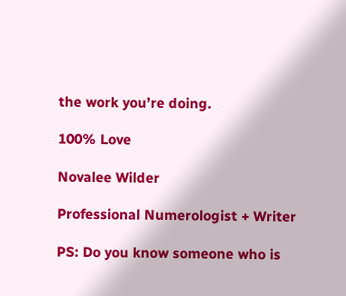the work you’re doing.

100% Love

Novalee Wilder

Professional Numerologist + Writer

PS: Do you know someone who is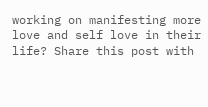working on manifesting more love and self love in their life? Share this post with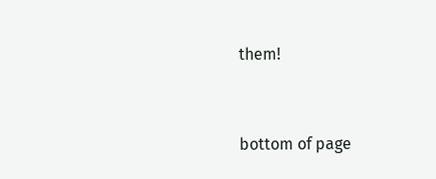them!


bottom of page